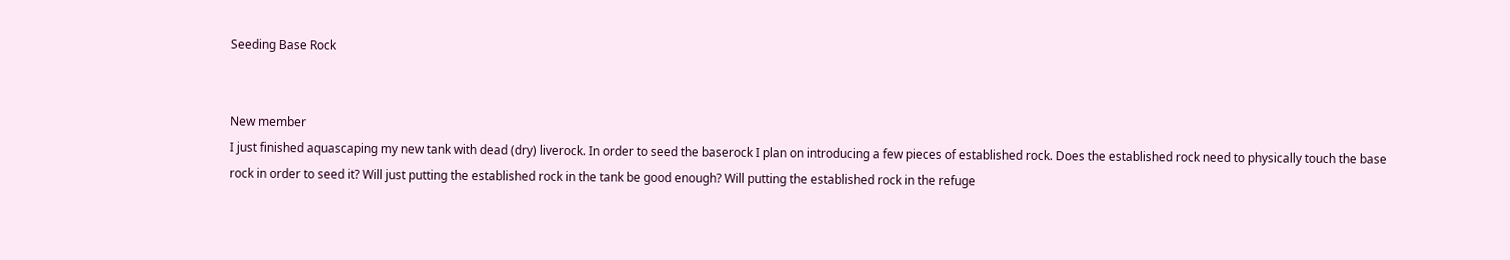Seeding Base Rock


New member
I just finished aquascaping my new tank with dead (dry) liverock. In order to seed the baserock I plan on introducing a few pieces of established rock. Does the established rock need to physically touch the base rock in order to seed it? Will just putting the established rock in the tank be good enough? Will putting the established rock in the refuge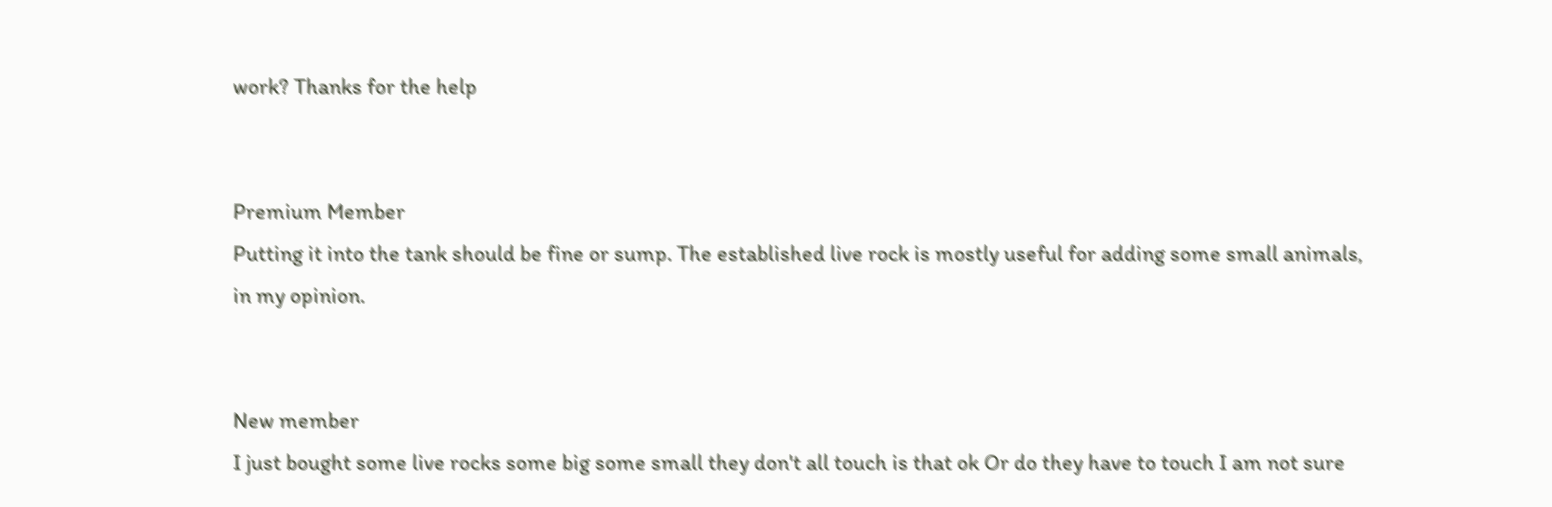work? Thanks for the help


Premium Member
Putting it into the tank should be fine or sump. The established live rock is mostly useful for adding some small animals, in my opinion.


New member
I just bought some live rocks some big some small they don't all touch is that ok Or do they have to touch I am not sure